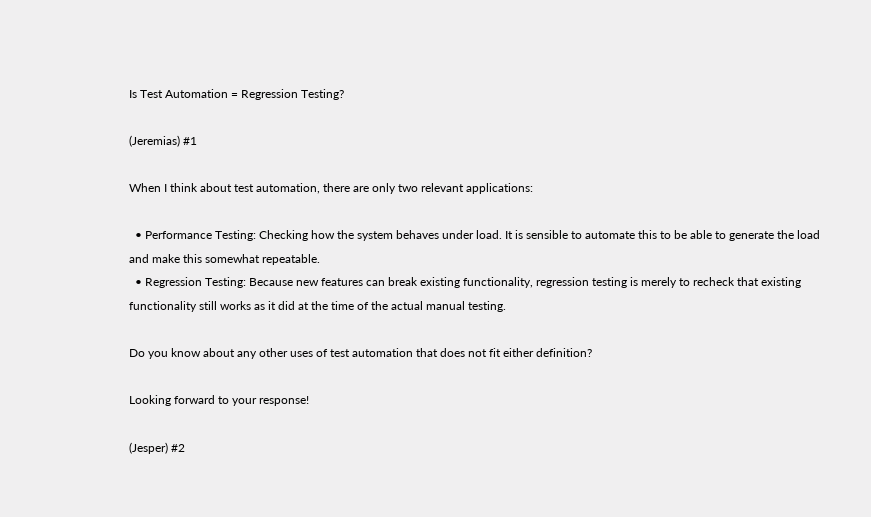Is Test Automation = Regression Testing?

(Jeremias) #1

When I think about test automation, there are only two relevant applications:

  • Performance Testing: Checking how the system behaves under load. It is sensible to automate this to be able to generate the load and make this somewhat repeatable.
  • Regression Testing: Because new features can break existing functionality, regression testing is merely to recheck that existing functionality still works as it did at the time of the actual manual testing.

Do you know about any other uses of test automation that does not fit either definition?

Looking forward to your response!

(Jesper) #2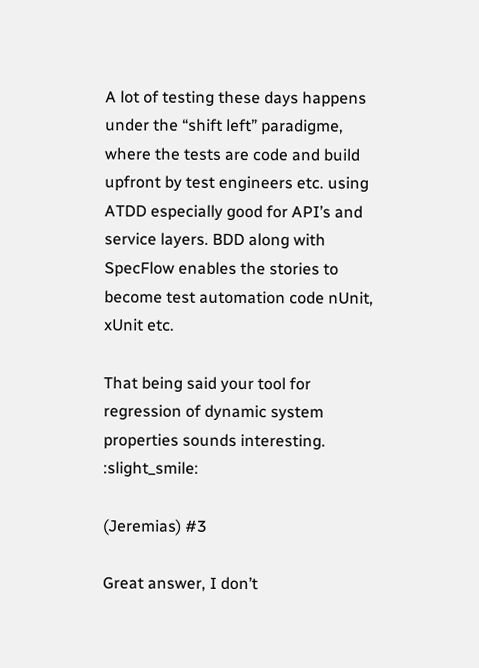A lot of testing these days happens under the “shift left” paradigme, where the tests are code and build upfront by test engineers etc. using ATDD especially good for API’s and service layers. BDD along with SpecFlow enables the stories to become test automation code nUnit, xUnit etc.

That being said your tool for regression of dynamic system properties sounds interesting. :slight_smile:

(Jeremias) #3

Great answer, I don’t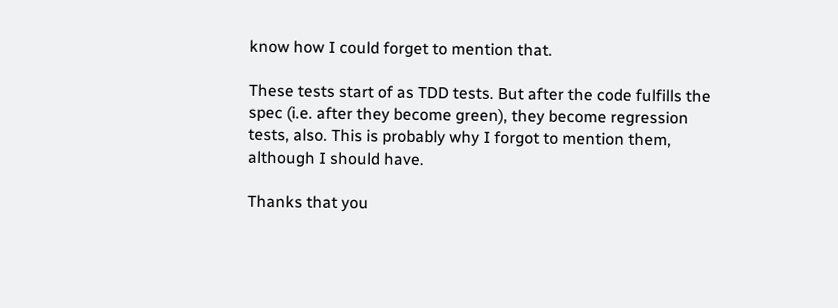know how I could forget to mention that.

These tests start of as TDD tests. But after the code fulfills the spec (i.e. after they become green), they become regression tests, also. This is probably why I forgot to mention them, although I should have.

Thanks that you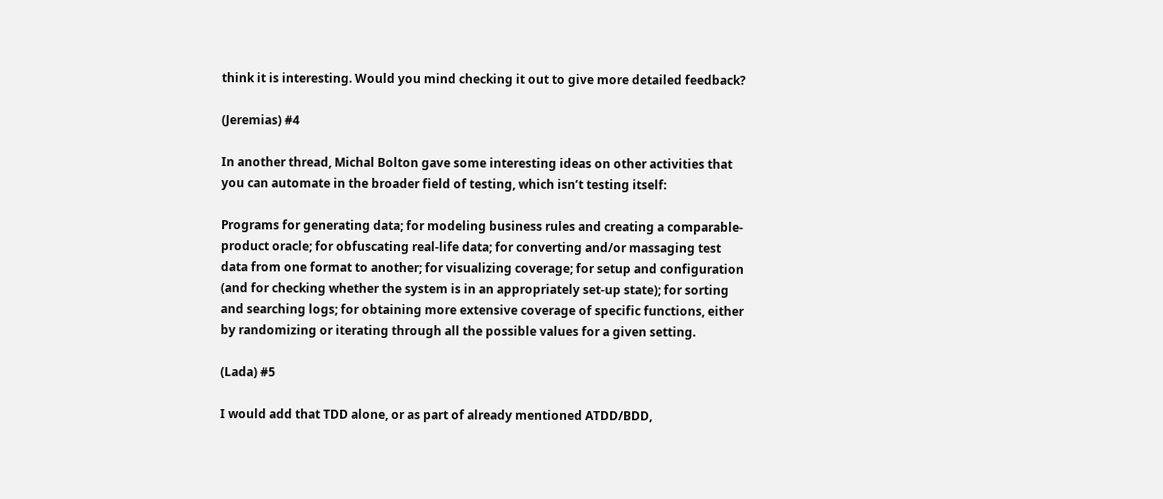think it is interesting. Would you mind checking it out to give more detailed feedback?

(Jeremias) #4

In another thread, Michal Bolton gave some interesting ideas on other activities that you can automate in the broader field of testing, which isn’t testing itself:

Programs for generating data; for modeling business rules and creating a comparable-product oracle; for obfuscating real-life data; for converting and/or massaging test data from one format to another; for visualizing coverage; for setup and configuration (and for checking whether the system is in an appropriately set-up state); for sorting and searching logs; for obtaining more extensive coverage of specific functions, either by randomizing or iterating through all the possible values for a given setting.

(Lada) #5

I would add that TDD alone, or as part of already mentioned ATDD/BDD,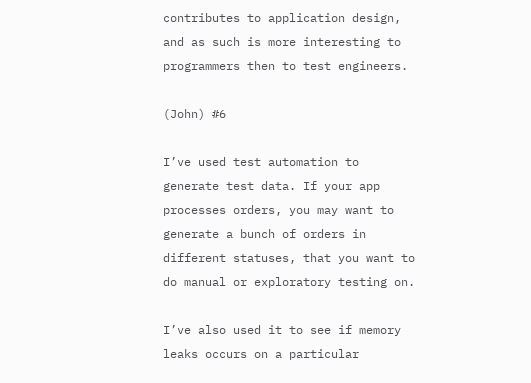contributes to application design, and as such is more interesting to programmers then to test engineers.

(John) #6

I’ve used test automation to generate test data. If your app processes orders, you may want to generate a bunch of orders in different statuses, that you want to do manual or exploratory testing on.

I’ve also used it to see if memory leaks occurs on a particular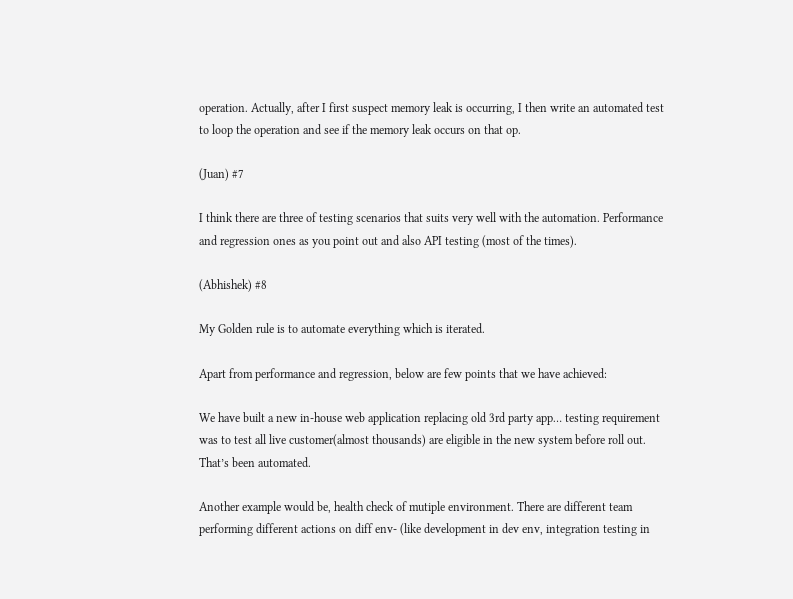operation. Actually, after I first suspect memory leak is occurring, I then write an automated test to loop the operation and see if the memory leak occurs on that op.

(Juan) #7

I think there are three of testing scenarios that suits very well with the automation. Performance and regression ones as you point out and also API testing (most of the times).

(Abhishek) #8

My Golden rule is to automate everything which is iterated.

Apart from performance and regression, below are few points that we have achieved:

We have built a new in-house web application replacing old 3rd party app… testing requirement was to test all live customer(almost thousands) are eligible in the new system before roll out. That’s been automated.

Another example would be, health check of mutiple environment. There are different team performing different actions on diff env- (like development in dev env, integration testing in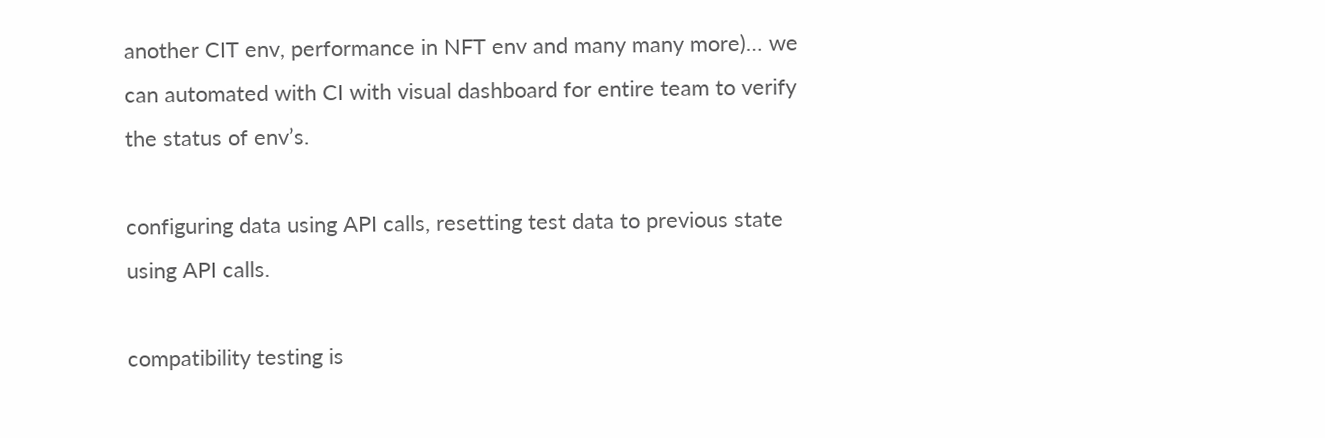another CIT env, performance in NFT env and many many more)… we can automated with CI with visual dashboard for entire team to verify the status of env’s.

configuring data using API calls, resetting test data to previous state using API calls.

compatibility testing is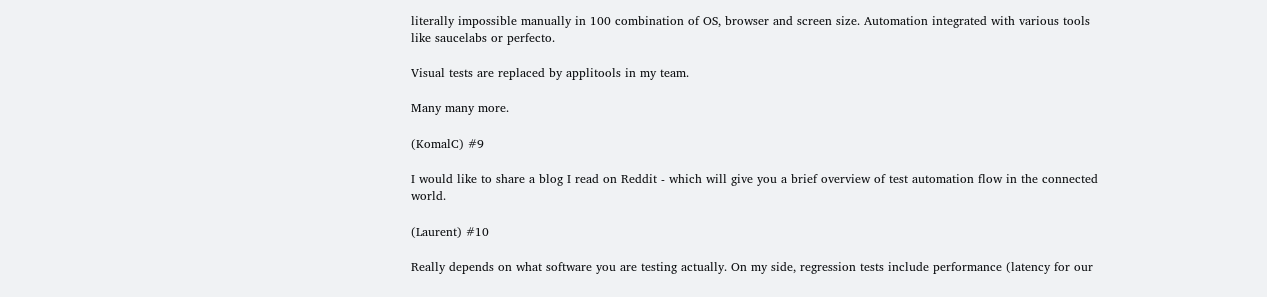literally impossible manually in 100 combination of OS, browser and screen size. Automation integrated with various tools like saucelabs or perfecto.

Visual tests are replaced by applitools in my team.

Many many more.

(KomalC) #9

I would like to share a blog I read on Reddit - which will give you a brief overview of test automation flow in the connected world.

(Laurent) #10

Really depends on what software you are testing actually. On my side, regression tests include performance (latency for our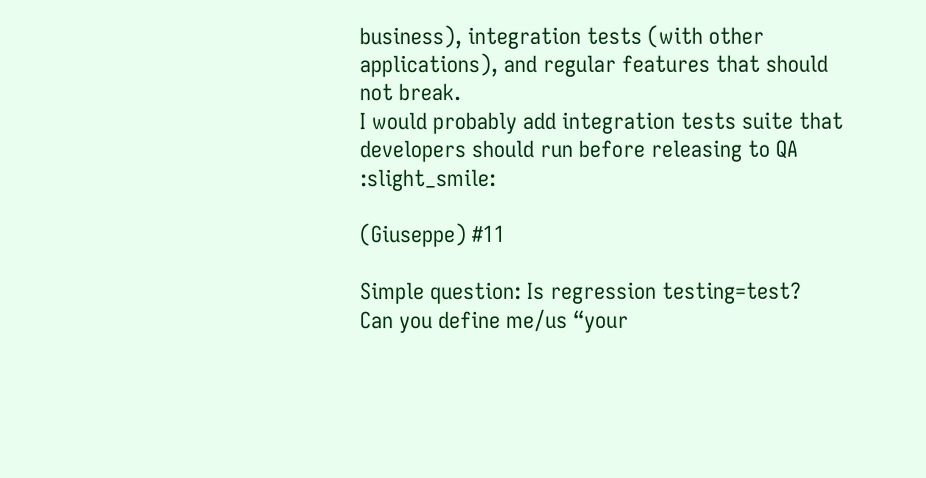business), integration tests (with other applications), and regular features that should not break.
I would probably add integration tests suite that developers should run before releasing to QA :slight_smile:

(Giuseppe) #11

Simple question: Is regression testing=test?
Can you define me/us “your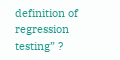definition of regression testing” ?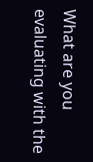What are you evaluating with the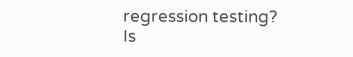regression testing?
Is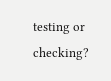testing or checking?